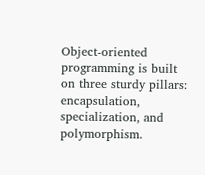Object-oriented programming is built on three sturdy pillars: encapsulation, specialization, and polymorphism.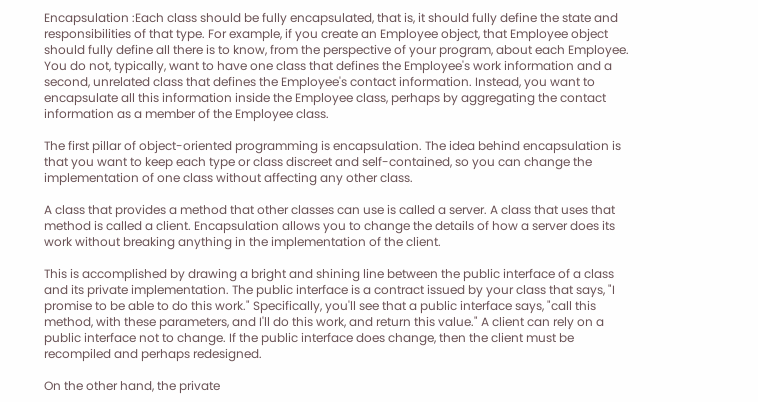Encapsulation :Each class should be fully encapsulated, that is, it should fully define the state and responsibilities of that type. For example, if you create an Employee object, that Employee object should fully define all there is to know, from the perspective of your program, about each Employee. You do not, typically, want to have one class that defines the Employee's work information and a second, unrelated class that defines the Employee's contact information. Instead, you want to encapsulate all this information inside the Employee class, perhaps by aggregating the contact information as a member of the Employee class.

The first pillar of object-oriented programming is encapsulation. The idea behind encapsulation is that you want to keep each type or class discreet and self-contained, so you can change the implementation of one class without affecting any other class.

A class that provides a method that other classes can use is called a server. A class that uses that method is called a client. Encapsulation allows you to change the details of how a server does its work without breaking anything in the implementation of the client.

This is accomplished by drawing a bright and shining line between the public interface of a class and its private implementation. The public interface is a contract issued by your class that says, "I promise to be able to do this work." Specifically, you'll see that a public interface says, "call this method, with these parameters, and I'll do this work, and return this value." A client can rely on a public interface not to change. If the public interface does change, then the client must be recompiled and perhaps redesigned.

On the other hand, the private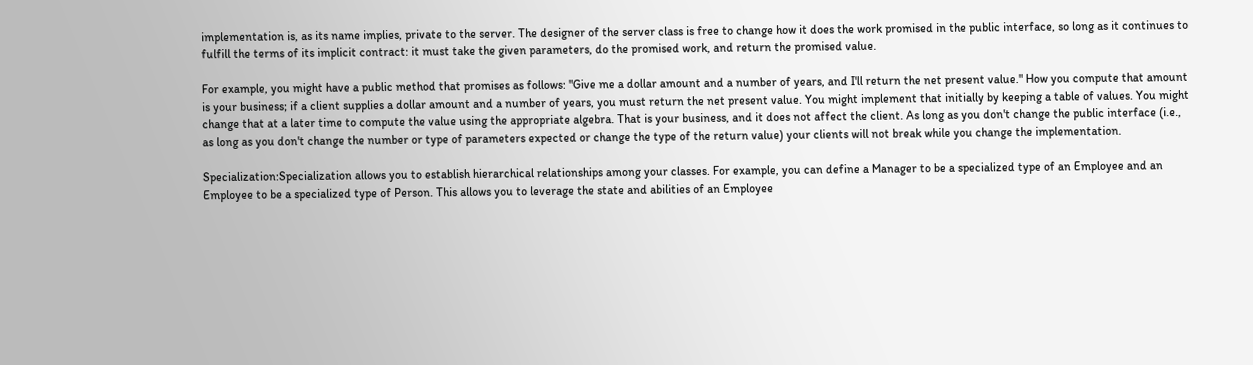implementation is, as its name implies, private to the server. The designer of the server class is free to change how it does the work promised in the public interface, so long as it continues to fulfill the terms of its implicit contract: it must take the given parameters, do the promised work, and return the promised value.

For example, you might have a public method that promises as follows: "Give me a dollar amount and a number of years, and I'll return the net present value." How you compute that amount is your business; if a client supplies a dollar amount and a number of years, you must return the net present value. You might implement that initially by keeping a table of values. You might change that at a later time to compute the value using the appropriate algebra. That is your business, and it does not affect the client. As long as you don't change the public interface (i.e., as long as you don't change the number or type of parameters expected or change the type of the return value) your clients will not break while you change the implementation.

Specialization:Specialization allows you to establish hierarchical relationships among your classes. For example, you can define a Manager to be a specialized type of an Employee and an Employee to be a specialized type of Person. This allows you to leverage the state and abilities of an Employee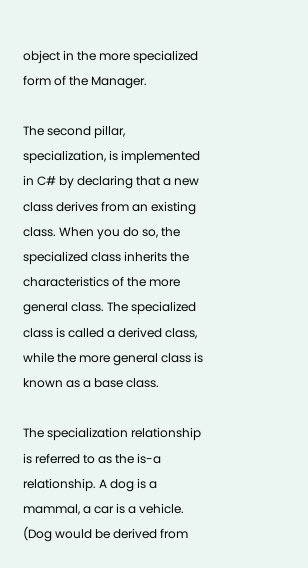object in the more specialized form of the Manager.

The second pillar, specialization, is implemented in C# by declaring that a new class derives from an existing class. When you do so, the specialized class inherits the characteristics of the more general class. The specialized class is called a derived class, while the more general class is known as a base class.

The specialization relationship is referred to as the is-a relationship. A dog is a mammal, a car is a vehicle. (Dog would be derived from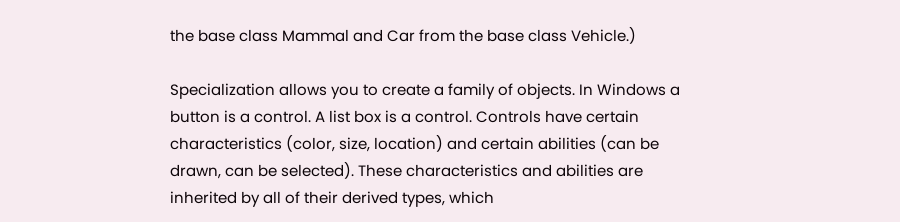the base class Mammal and Car from the base class Vehicle.)

Specialization allows you to create a family of objects. In Windows a button is a control. A list box is a control. Controls have certain characteristics (color, size, location) and certain abilities (can be drawn, can be selected). These characteristics and abilities are inherited by all of their derived types, which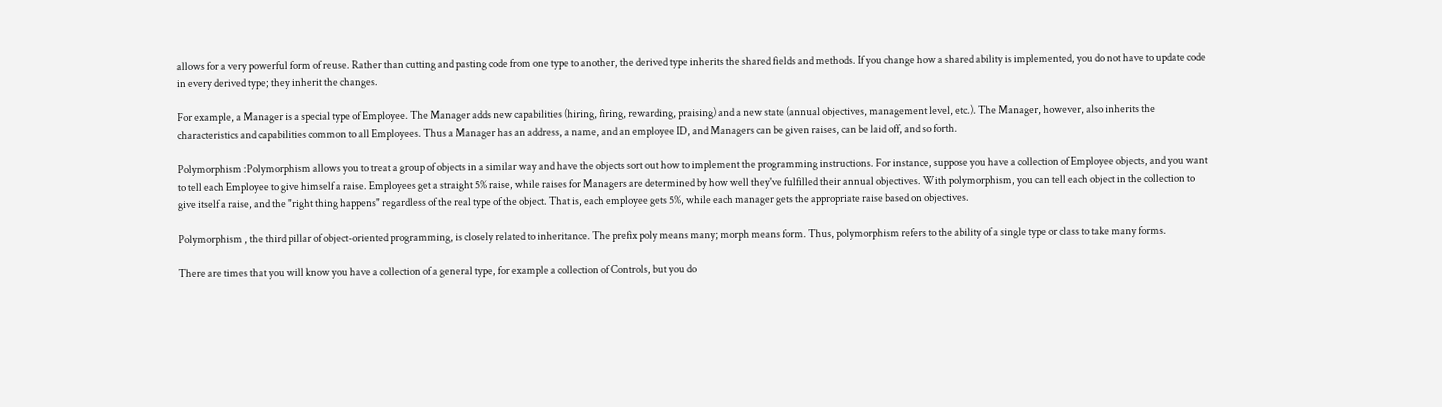allows for a very powerful form of reuse. Rather than cutting and pasting code from one type to another, the derived type inherits the shared fields and methods. If you change how a shared ability is implemented, you do not have to update code in every derived type; they inherit the changes.

For example, a Manager is a special type of Employee. The Manager adds new capabilities (hiring, firing, rewarding, praising) and a new state (annual objectives, management level, etc.). The Manager, however, also inherits the characteristics and capabilities common to all Employees. Thus a Manager has an address, a name, and an employee ID, and Managers can be given raises, can be laid off, and so forth.

Polymorphism :Polymorphism allows you to treat a group of objects in a similar way and have the objects sort out how to implement the programming instructions. For instance, suppose you have a collection of Employee objects, and you want to tell each Employee to give himself a raise. Employees get a straight 5% raise, while raises for Managers are determined by how well they've fulfilled their annual objectives. With polymorphism, you can tell each object in the collection to give itself a raise, and the "right thing happens" regardless of the real type of the object. That is, each employee gets 5%, while each manager gets the appropriate raise based on objectives.

Polymorphism , the third pillar of object-oriented programming, is closely related to inheritance. The prefix poly means many; morph means form. Thus, polymorphism refers to the ability of a single type or class to take many forms.

There are times that you will know you have a collection of a general type, for example a collection of Controls, but you do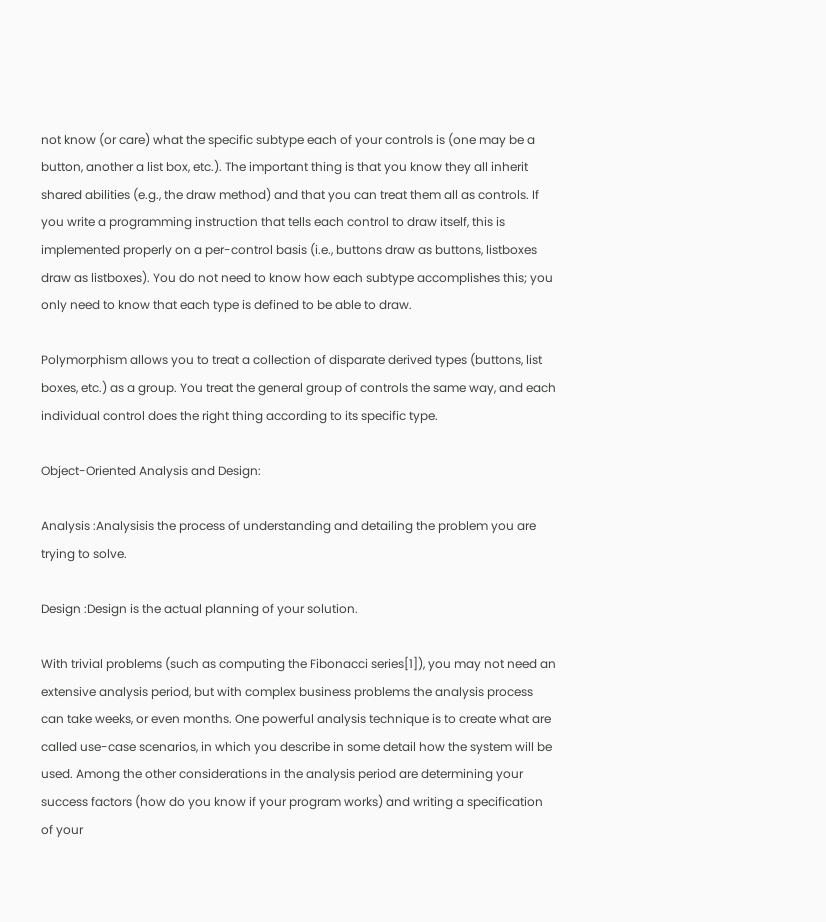not know (or care) what the specific subtype each of your controls is (one may be a button, another a list box, etc.). The important thing is that you know they all inherit shared abilities (e.g., the draw method) and that you can treat them all as controls. If you write a programming instruction that tells each control to draw itself, this is implemented properly on a per-control basis (i.e., buttons draw as buttons, listboxes draw as listboxes). You do not need to know how each subtype accomplishes this; you only need to know that each type is defined to be able to draw.

Polymorphism allows you to treat a collection of disparate derived types (buttons, list boxes, etc.) as a group. You treat the general group of controls the same way, and each individual control does the right thing according to its specific type.

Object-Oriented Analysis and Design:

Analysis :Analysisis the process of understanding and detailing the problem you are trying to solve.

Design :Design is the actual planning of your solution.

With trivial problems (such as computing the Fibonacci series[1]), you may not need an extensive analysis period, but with complex business problems the analysis process can take weeks, or even months. One powerful analysis technique is to create what are called use-case scenarios, in which you describe in some detail how the system will be used. Among the other considerations in the analysis period are determining your success factors (how do you know if your program works) and writing a specification of your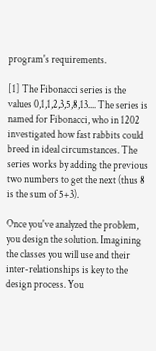program's requirements.

[1] The Fibonacci series is the values 0,1,1,2,3,5,8,13.... The series is named for Fibonacci, who in 1202 investigated how fast rabbits could breed in ideal circumstances. The series works by adding the previous two numbers to get the next (thus 8 is the sum of 5+3).

Once you've analyzed the problem, you design the solution. Imagining the classes you will use and their inter-relationships is key to the design process. You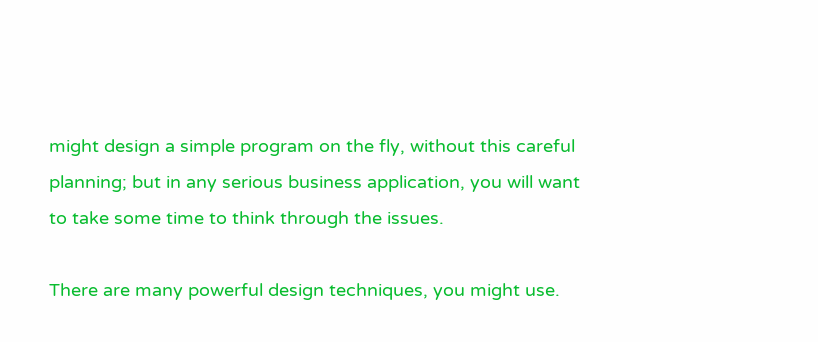might design a simple program on the fly, without this careful planning; but in any serious business application, you will want to take some time to think through the issues.

There are many powerful design techniques, you might use.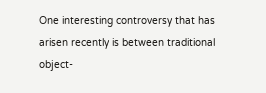One interesting controversy that has arisen recently is between traditional object-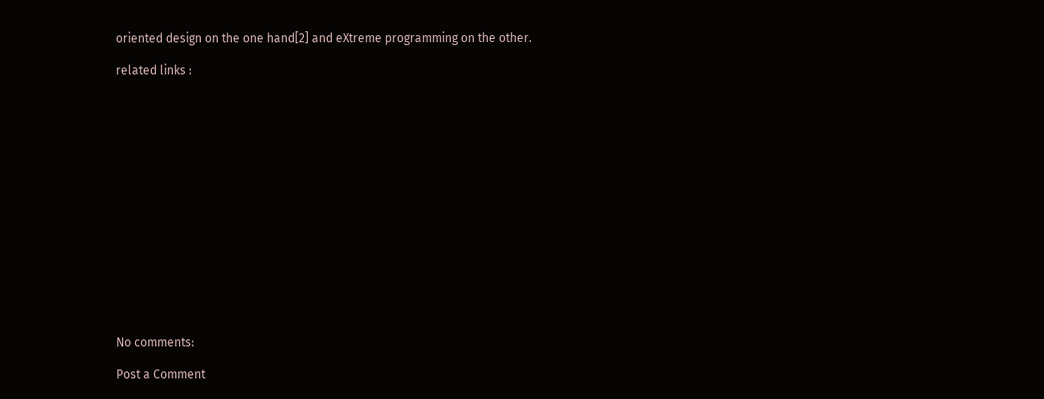oriented design on the one hand[2] and eXtreme programming on the other.

related links :
















No comments:

Post a Comment